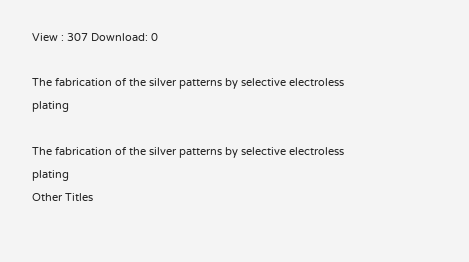View : 307 Download: 0

The fabrication of the silver patterns by selective electroless plating

The fabrication of the silver patterns by selective electroless plating
Other Titles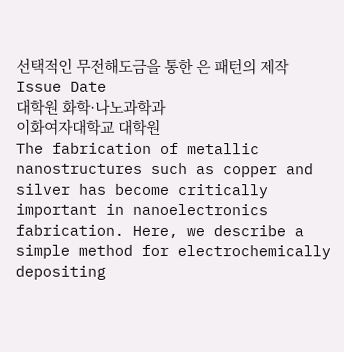선택적인 무전해도금을 통한 은 패턴의 제작
Issue Date
대학원 화학·나노과학과
이화여자대학교 대학원
The fabrication of metallic nanostructures such as copper and silver has become critically important in nanoelectronics fabrication. Here, we describe a simple method for electrochemically depositing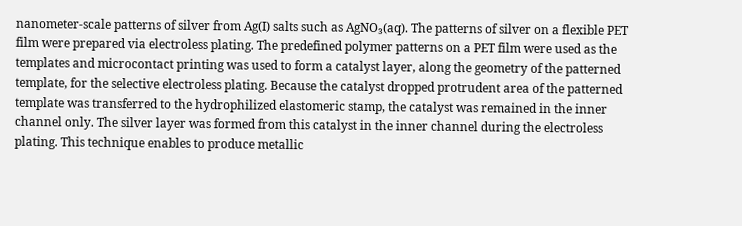nanometer-scale patterns of silver from Ag(I) salts such as AgNO₃(aq). The patterns of silver on a flexible PET film were prepared via electroless plating. The predefined polymer patterns on a PET film were used as the templates and microcontact printing was used to form a catalyst layer, along the geometry of the patterned template, for the selective electroless plating. Because the catalyst dropped protrudent area of the patterned template was transferred to the hydrophilized elastomeric stamp, the catalyst was remained in the inner channel only. The silver layer was formed from this catalyst in the inner channel during the electroless plating. This technique enables to produce metallic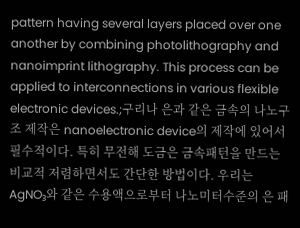pattern having several layers placed over one another by combining photolithography and nanoimprint lithography. This process can be applied to interconnections in various flexible electronic devices.;구리나 은과 같은 금속의 나노구조 제작은 nanoelectronic device의 제작에 있어서 필수적이다. 특히 무전해 도금은 금속패턴을 만드는 비교적 저렴하면서도 간단한 방법이다. 우리는 AgNO₃와 같은 수용액으로부터 나노미터수준의 은 패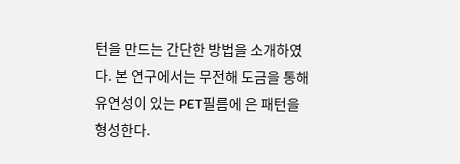턴을 만드는 간단한 방법을 소개하였다. 본 연구에서는 무전해 도금을 통해 유연성이 있는 PET필름에 은 패턴을 형성한다.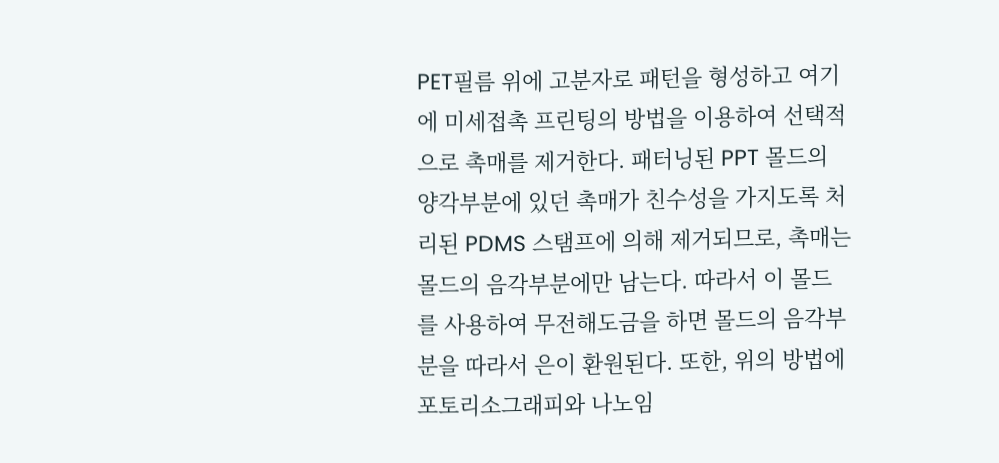PET필름 위에 고분자로 패턴을 형성하고 여기에 미세접촉 프린팅의 방법을 이용하여 선택적으로 촉매를 제거한다. 패터닝된 PPT 몰드의 양각부분에 있던 촉매가 친수성을 가지도록 처리된 PDMS 스탬프에 의해 제거되므로, 촉매는 몰드의 음각부분에만 남는다. 따라서 이 몰드를 사용하여 무전해도금을 하면 몰드의 음각부분을 따라서 은이 환원된다. 또한, 위의 방법에 포토리소그래피와 나노임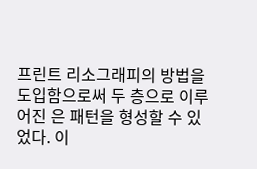프린트 리소그래피의 방법을 도입함으로써 두 층으로 이루어진 은 패턴을 형성할 수 있었다. 이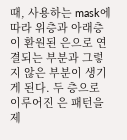때, 사용하는 mask에 따라 위층과 아래층이 환원된 은으로 연결되는 부분과 그렇지 않은 부분이 생기게 된다. 두 층으로 이루어진 은 패턴을 제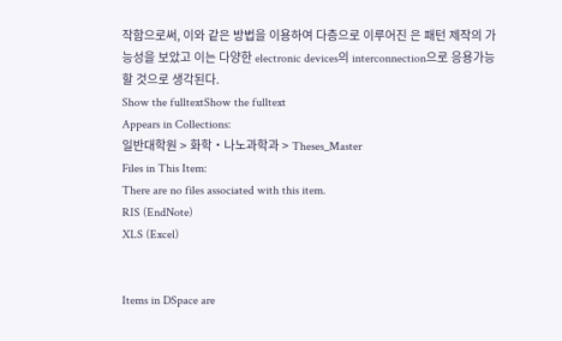작함으로써, 이와 같은 방법을 이용하여 다층으로 이루어진 은 패턴 제작의 가능성을 보았고 이는 다양한 electronic devices의 interconnection으로 응용가능 할 것으로 생각된다.
Show the fulltextShow the fulltext
Appears in Collections:
일반대학원 > 화학·나노과학과 > Theses_Master
Files in This Item:
There are no files associated with this item.
RIS (EndNote)
XLS (Excel)


Items in DSpace are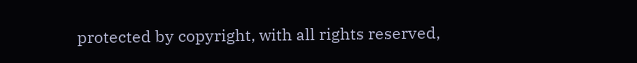protected by copyright, with all rights reserved,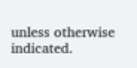unless otherwise indicated.